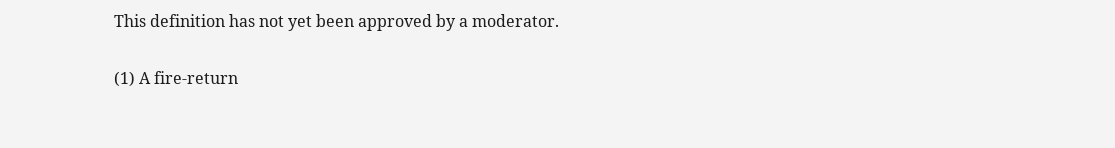This definition has not yet been approved by a moderator.

(1) A fire-return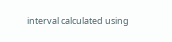interval calculated using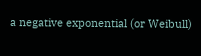a negative exponential (or Weibull)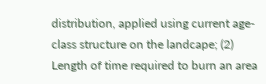distribution, applied using current age-class structure on the landcape; (2) Length of time required to burn an area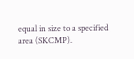equal in size to a specified area (SKCMP).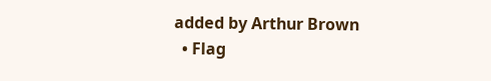added by Arthur Brown
  • Flag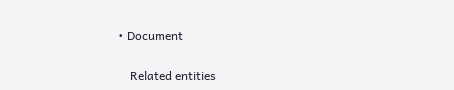• Document

    Related entities